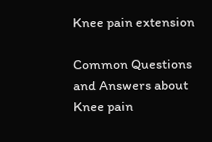Knee pain extension

Common Questions and Answers about Knee pain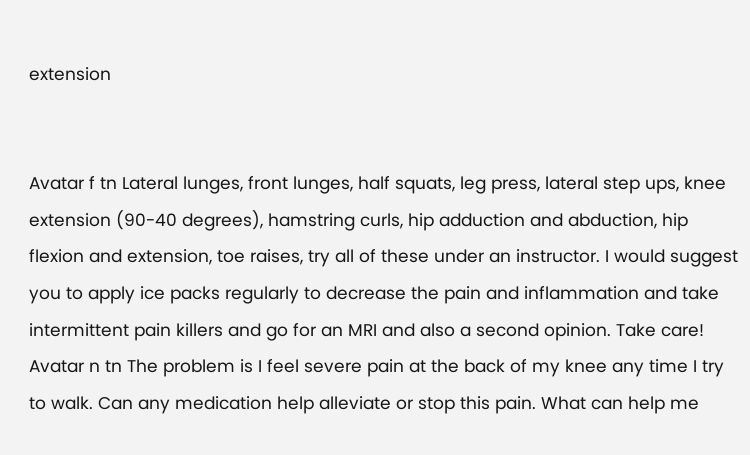extension


Avatar f tn Lateral lunges, front lunges, half squats, leg press, lateral step ups, knee extension (90-40 degrees), hamstring curls, hip adduction and abduction, hip flexion and extension, toe raises, try all of these under an instructor. I would suggest you to apply ice packs regularly to decrease the pain and inflammation and take intermittent pain killers and go for an MRI and also a second opinion. Take care!
Avatar n tn The problem is I feel severe pain at the back of my knee any time I try to walk. Can any medication help alleviate or stop this pain. What can help me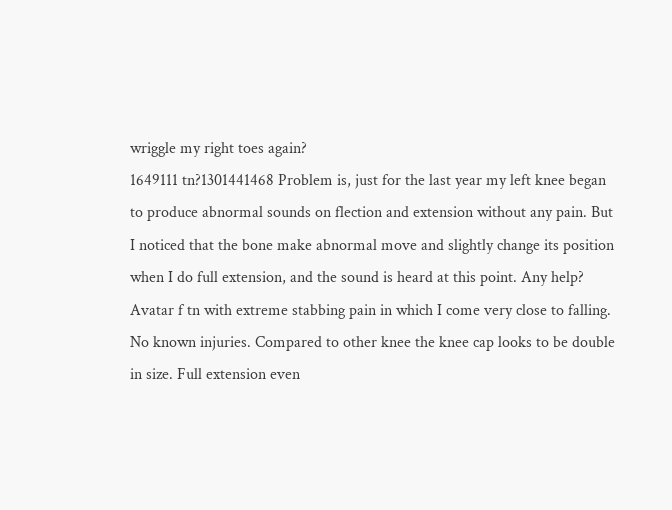wriggle my right toes again?
1649111 tn?1301441468 Problem is, just for the last year my left knee began to produce abnormal sounds on flection and extension without any pain. But I noticed that the bone make abnormal move and slightly change its position when I do full extension, and the sound is heard at this point. Any help?
Avatar f tn with extreme stabbing pain in which I come very close to falling. No known injuries. Compared to other knee the knee cap looks to be double in size. Full extension even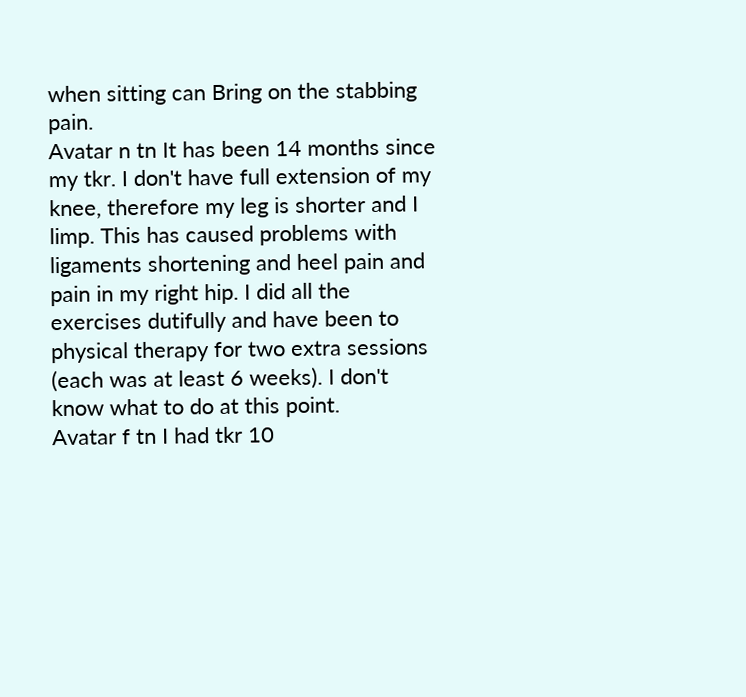when sitting can Bring on the stabbing pain.
Avatar n tn It has been 14 months since my tkr. I don't have full extension of my knee, therefore my leg is shorter and I limp. This has caused problems with ligaments shortening and heel pain and pain in my right hip. I did all the exercises dutifully and have been to physical therapy for two extra sessions (each was at least 6 weeks). I don't know what to do at this point.
Avatar f tn I had tkr 10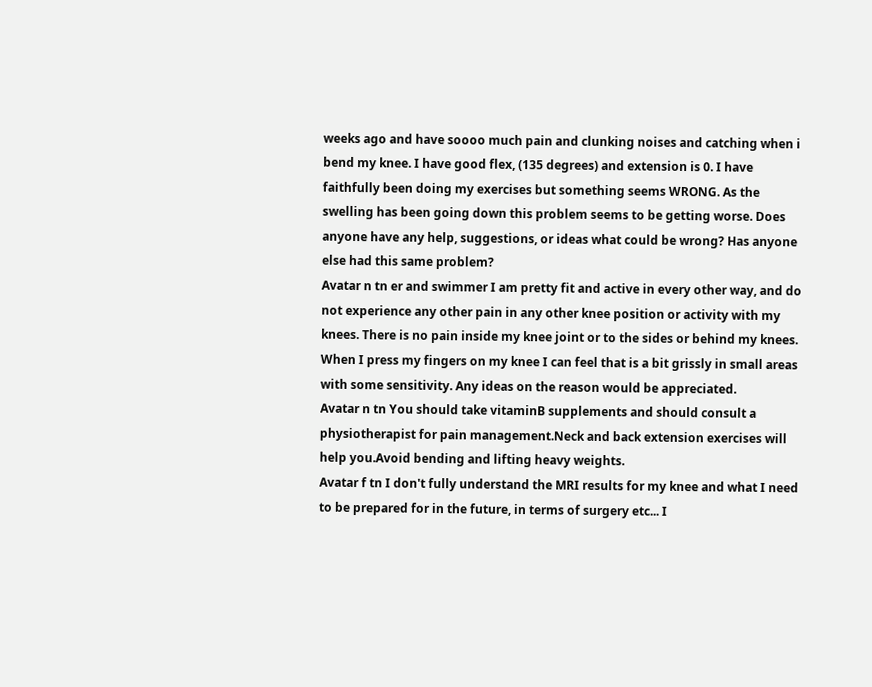weeks ago and have soooo much pain and clunking noises and catching when i bend my knee. I have good flex, (135 degrees) and extension is 0. I have faithfully been doing my exercises but something seems WRONG. As the swelling has been going down this problem seems to be getting worse. Does anyone have any help, suggestions, or ideas what could be wrong? Has anyone else had this same problem?
Avatar n tn er and swimmer I am pretty fit and active in every other way, and do not experience any other pain in any other knee position or activity with my knees. There is no pain inside my knee joint or to the sides or behind my knees. When I press my fingers on my knee I can feel that is a bit grissly in small areas with some sensitivity. Any ideas on the reason would be appreciated.
Avatar n tn You should take vitaminB supplements and should consult a physiotherapist for pain management.Neck and back extension exercises will help you.Avoid bending and lifting heavy weights.
Avatar f tn I don't fully understand the MRI results for my knee and what I need to be prepared for in the future, in terms of surgery etc... I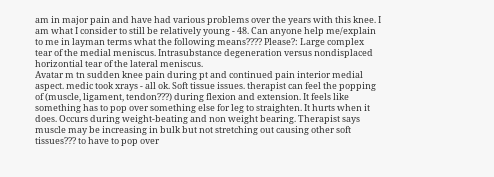am in major pain and have had various problems over the years with this knee. I am what I consider to still be relatively young - 48. Can anyone help me/explain to me in layman terms what the following means???? Please?: Large complex tear of the medial meniscus. Intrasubstance degeneration versus nondisplaced horizontial tear of the lateral meniscus.
Avatar m tn sudden knee pain during pt and continued pain interior medial aspect. medic took xrays - all ok. Soft tissue issues. therapist can feel the popping of (muscle, ligament, tendon???) during flexion and extension. It feels like something has to pop over something else for leg to straighten. It hurts when it does. Occurs during weight-beating and non weight bearing. Therapist says muscle may be increasing in bulk but not stretching out causing other soft tissues??? to have to pop over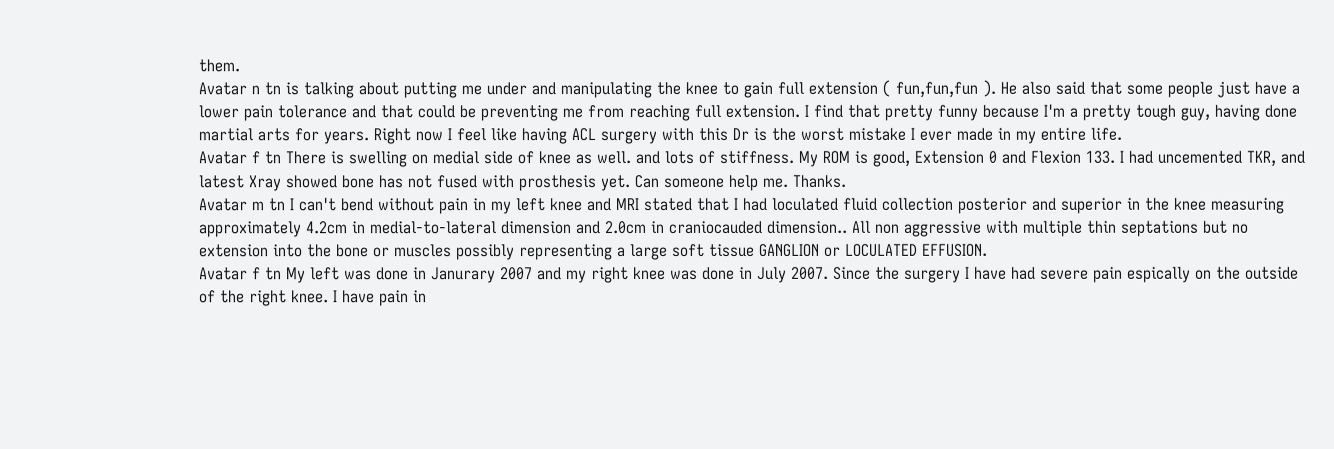them.
Avatar n tn is talking about putting me under and manipulating the knee to gain full extension ( fun,fun,fun ). He also said that some people just have a lower pain tolerance and that could be preventing me from reaching full extension. I find that pretty funny because I'm a pretty tough guy, having done martial arts for years. Right now I feel like having ACL surgery with this Dr is the worst mistake I ever made in my entire life.
Avatar f tn There is swelling on medial side of knee as well. and lots of stiffness. My ROM is good, Extension 0 and Flexion 133. I had uncemented TKR, and latest Xray showed bone has not fused with prosthesis yet. Can someone help me. Thanks.
Avatar m tn I can't bend without pain in my left knee and MRI stated that I had loculated fluid collection posterior and superior in the knee measuring approximately 4.2cm in medial-to-lateral dimension and 2.0cm in craniocauded dimension.. All non aggressive with multiple thin septations but no extension into the bone or muscles possibly representing a large soft tissue GANGLION or LOCULATED EFFUSION.
Avatar f tn My left was done in Janurary 2007 and my right knee was done in July 2007. Since the surgery I have had severe pain espically on the outside of the right knee. I have pain in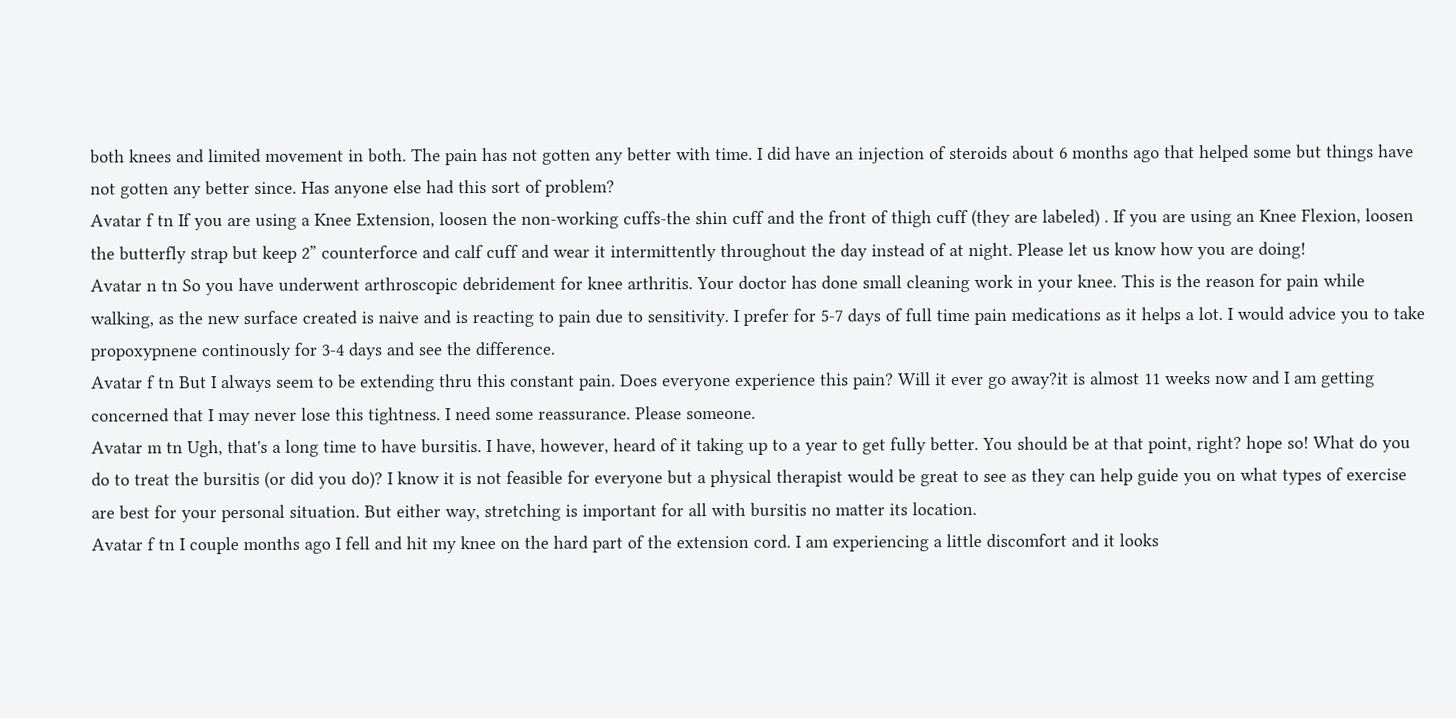both knees and limited movement in both. The pain has not gotten any better with time. I did have an injection of steroids about 6 months ago that helped some but things have not gotten any better since. Has anyone else had this sort of problem?
Avatar f tn If you are using a Knee Extension, loosen the non-working cuffs-the shin cuff and the front of thigh cuff (they are labeled) . If you are using an Knee Flexion, loosen the butterfly strap but keep 2” counterforce and calf cuff and wear it intermittently throughout the day instead of at night. Please let us know how you are doing!
Avatar n tn So you have underwent arthroscopic debridement for knee arthritis. Your doctor has done small cleaning work in your knee. This is the reason for pain while walking, as the new surface created is naive and is reacting to pain due to sensitivity. I prefer for 5-7 days of full time pain medications as it helps a lot. I would advice you to take propoxypnene continously for 3-4 days and see the difference.
Avatar f tn But I always seem to be extending thru this constant pain. Does everyone experience this pain? Will it ever go away?it is almost 11 weeks now and I am getting concerned that I may never lose this tightness. I need some reassurance. Please someone.
Avatar m tn Ugh, that's a long time to have bursitis. I have, however, heard of it taking up to a year to get fully better. You should be at that point, right? hope so! What do you do to treat the bursitis (or did you do)? I know it is not feasible for everyone but a physical therapist would be great to see as they can help guide you on what types of exercise are best for your personal situation. But either way, stretching is important for all with bursitis no matter its location.
Avatar f tn I couple months ago I fell and hit my knee on the hard part of the extension cord. I am experiencing a little discomfort and it looks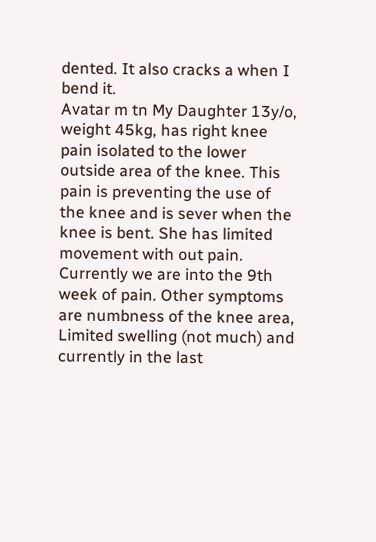dented. It also cracks a when I bend it.
Avatar m tn My Daughter 13y/o, weight 45kg, has right knee pain isolated to the lower outside area of the knee. This pain is preventing the use of the knee and is sever when the knee is bent. She has limited movement with out pain. Currently we are into the 9th week of pain. Other symptoms are numbness of the knee area, Limited swelling (not much) and currently in the last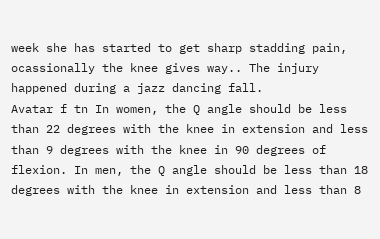week she has started to get sharp stadding pain, ocassionally the knee gives way.. The injury happened during a jazz dancing fall.
Avatar f tn In women, the Q angle should be less than 22 degrees with the knee in extension and less than 9 degrees with the knee in 90 degrees of flexion. In men, the Q angle should be less than 18 degrees with the knee in extension and less than 8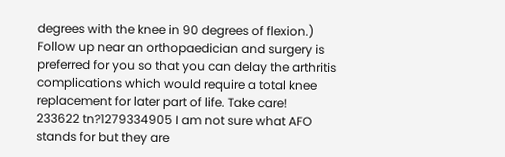degrees with the knee in 90 degrees of flexion.) Follow up near an orthopaedician and surgery is preferred for you so that you can delay the arthritis complications which would require a total knee replacement for later part of life. Take care!
233622 tn?1279334905 I am not sure what AFO stands for but they are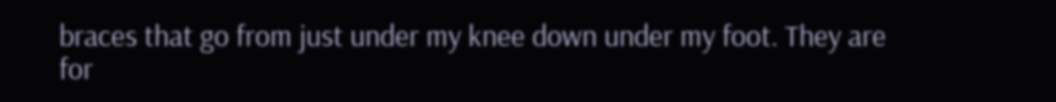braces that go from just under my knee down under my foot. They are for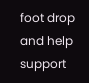foot drop and help support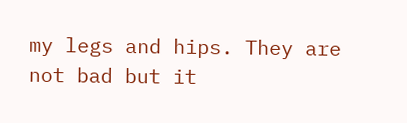my legs and hips. They are not bad but it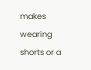makes wearing shorts or a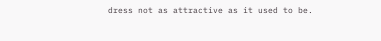dress not as attractive as it used to be.